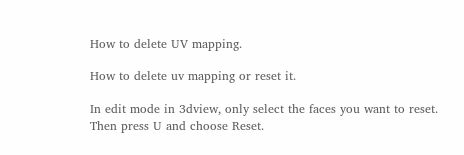How to delete UV mapping.

How to delete uv mapping or reset it.

In edit mode in 3dview, only select the faces you want to reset. Then press U and choose Reset.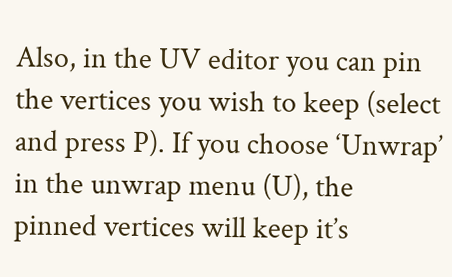Also, in the UV editor you can pin the vertices you wish to keep (select and press P). If you choose ‘Unwrap’ in the unwrap menu (U), the pinned vertices will keep it’s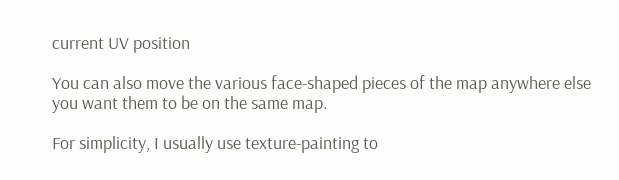current UV position

You can also move the various face-shaped pieces of the map anywhere else you want them to be on the same map.

For simplicity, I usually use texture-painting to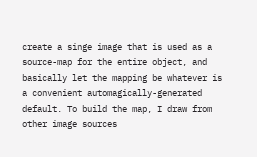create a singe image that is used as a source-map for the entire object, and basically let the mapping be whatever is a convenient automagically-generated default. To build the map, I draw from other image sources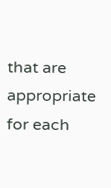that are appropriate for each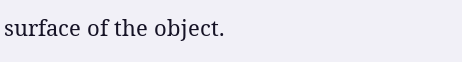surface of the object.